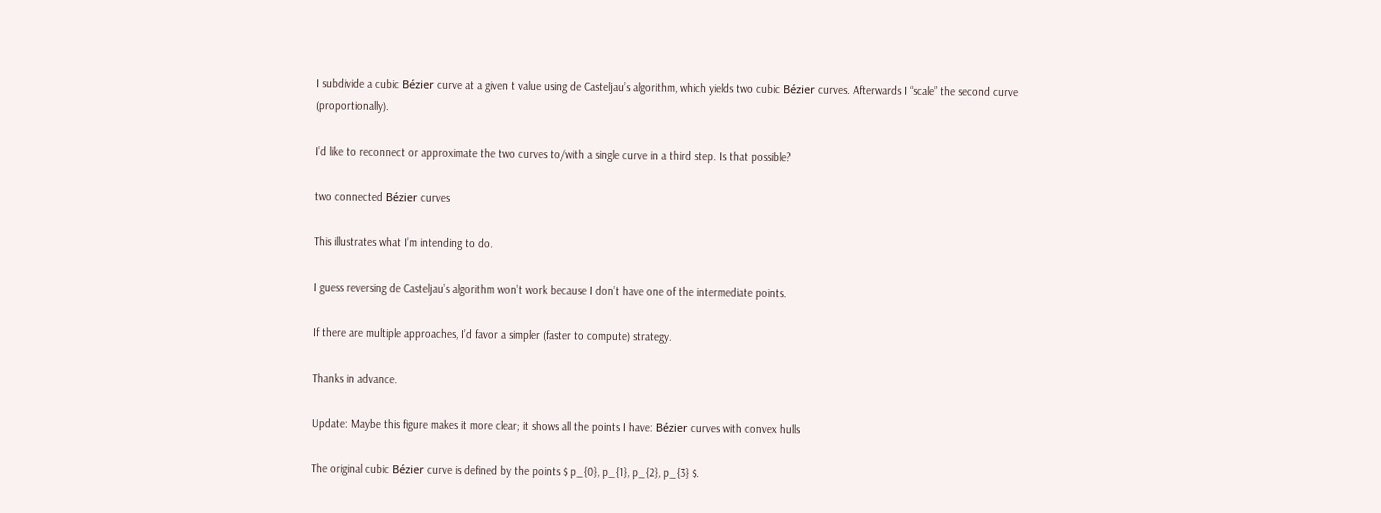I subdivide a cubic Bézier curve at a given t value using de Casteljau’s algorithm, which yields two cubic Bézier curves. Afterwards I “scale” the second curve (proportionally).

I’d like to reconnect or approximate the two curves to/with a single curve in a third step. Is that possible?

two connected Bézier curves

This illustrates what I’m intending to do.

I guess reversing de Casteljau’s algorithm won’t work because I don’t have one of the intermediate points.

If there are multiple approaches, I’d favor a simpler (faster to compute) strategy.

Thanks in advance.

Update: Maybe this figure makes it more clear; it shows all the points I have: Bézier curves with convex hulls

The original cubic Bézier curve is defined by the points $ p_{0}, p_{1}, p_{2}, p_{3} $.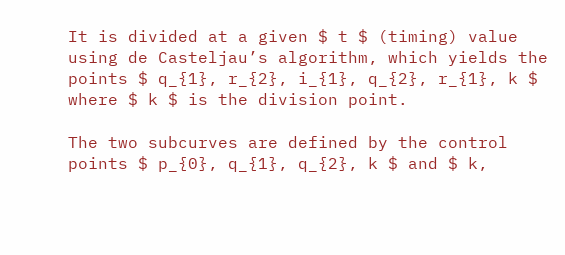It is divided at a given $ t $ (timing) value using de Casteljau’s algorithm, which yields the points $ q_{1}, r_{2}, i_{1}, q_{2}, r_{1}, k $ where $ k $ is the division point.

The two subcurves are defined by the control points $ p_{0}, q_{1}, q_{2}, k $ and $ k,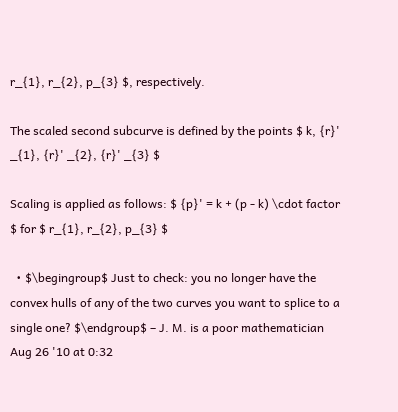r_{1}, r_{2}, p_{3} $, respectively.

The scaled second subcurve is defined by the points $ k, {r}' _{1}, {r}' _{2}, {r}' _{3} $

Scaling is applied as follows: $ {p}' = k + (p - k) \cdot factor $ for $ r_{1}, r_{2}, p_{3} $

  • $\begingroup$ Just to check: you no longer have the convex hulls of any of the two curves you want to splice to a single one? $\endgroup$ – J. M. is a poor mathematician Aug 26 '10 at 0:32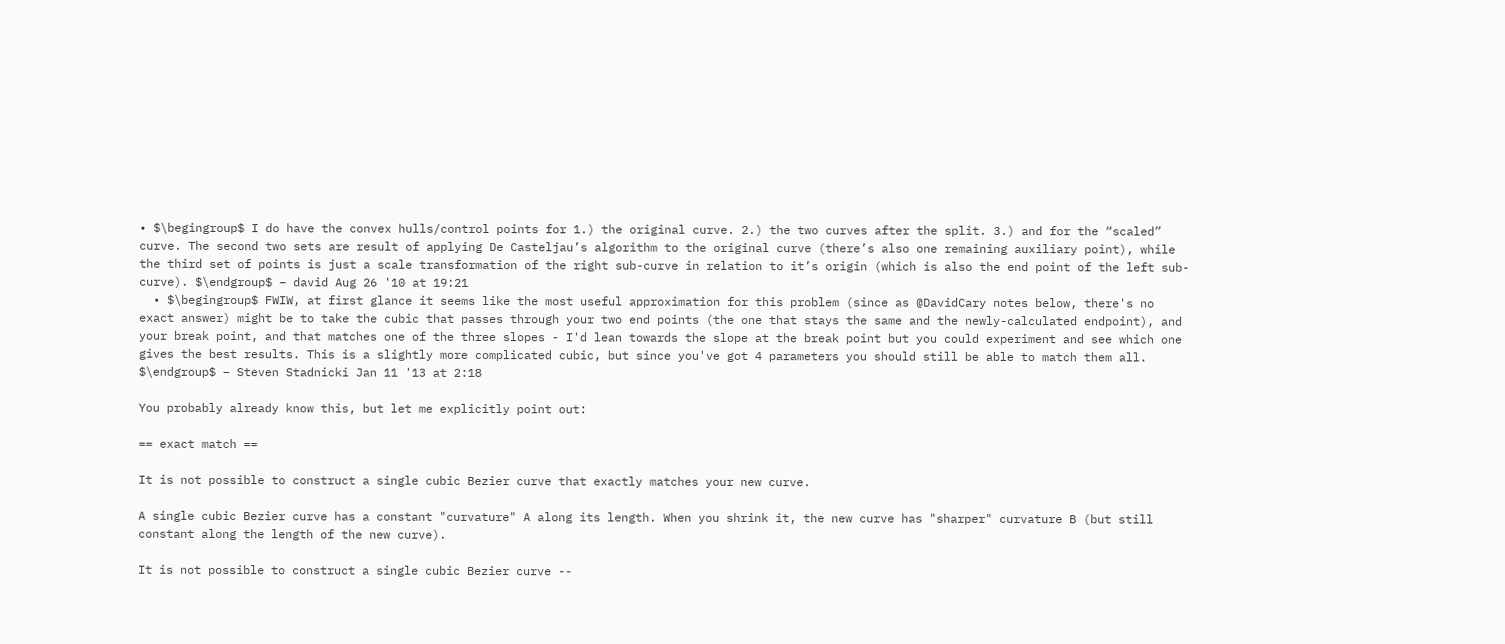• $\begingroup$ I do have the convex hulls/control points for 1.) the original curve. 2.) the two curves after the split. 3.) and for the “scaled” curve. The second two sets are result of applying De Casteljau’s algorithm to the original curve (there’s also one remaining auxiliary point), while the third set of points is just a scale transformation of the right sub-curve in relation to it’s origin (which is also the end point of the left sub-curve). $\endgroup$ – david Aug 26 '10 at 19:21
  • $\begingroup$ FWIW, at first glance it seems like the most useful approximation for this problem (since as @DavidCary notes below, there's no exact answer) might be to take the cubic that passes through your two end points (the one that stays the same and the newly-calculated endpoint), and your break point, and that matches one of the three slopes - I'd lean towards the slope at the break point but you could experiment and see which one gives the best results. This is a slightly more complicated cubic, but since you've got 4 parameters you should still be able to match them all. $\endgroup$ – Steven Stadnicki Jan 11 '13 at 2:18

You probably already know this, but let me explicitly point out:

== exact match ==

It is not possible to construct a single cubic Bezier curve that exactly matches your new curve.

A single cubic Bezier curve has a constant "curvature" A along its length. When you shrink it, the new curve has "sharper" curvature B (but still constant along the length of the new curve).

It is not possible to construct a single cubic Bezier curve --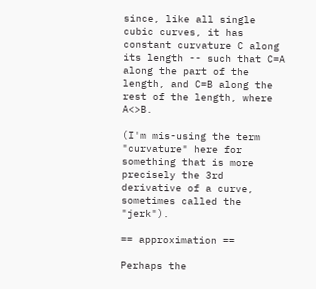since, like all single cubic curves, it has constant curvature C along its length -- such that C=A along the part of the length, and C=B along the rest of the length, where A<>B.

(I'm mis-using the term "curvature" here for something that is more precisely the 3rd derivative of a curve, sometimes called the "jerk").

== approximation ==

Perhaps the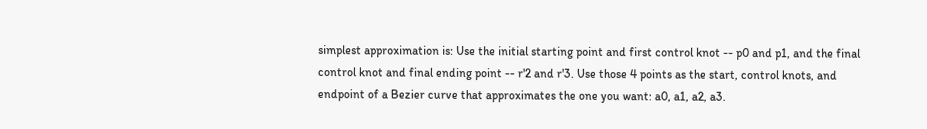simplest approximation is: Use the initial starting point and first control knot -- p0 and p1, and the final control knot and final ending point -- r'2 and r'3. Use those 4 points as the start, control knots, and endpoint of a Bezier curve that approximates the one you want: a0, a1, a2, a3.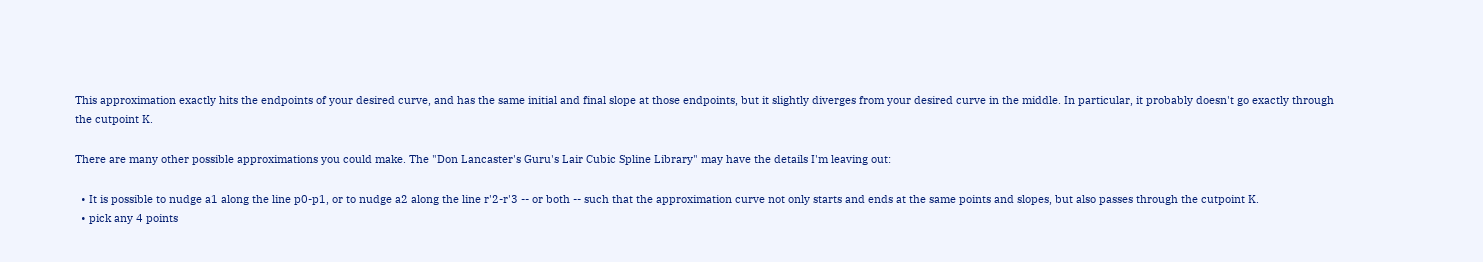This approximation exactly hits the endpoints of your desired curve, and has the same initial and final slope at those endpoints, but it slightly diverges from your desired curve in the middle. In particular, it probably doesn't go exactly through the cutpoint K.

There are many other possible approximations you could make. The "Don Lancaster's Guru's Lair Cubic Spline Library" may have the details I'm leaving out:

  • It is possible to nudge a1 along the line p0-p1, or to nudge a2 along the line r'2-r'3 -- or both -- such that the approximation curve not only starts and ends at the same points and slopes, but also passes through the cutpoint K.
  • pick any 4 points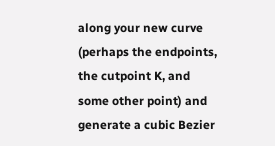along your new curve (perhaps the endpoints, the cutpoint K, and some other point) and generate a cubic Bezier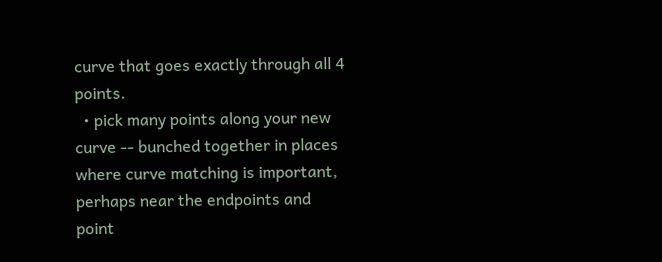curve that goes exactly through all 4 points.
  • pick many points along your new curve -- bunched together in places where curve matching is important, perhaps near the endpoints and point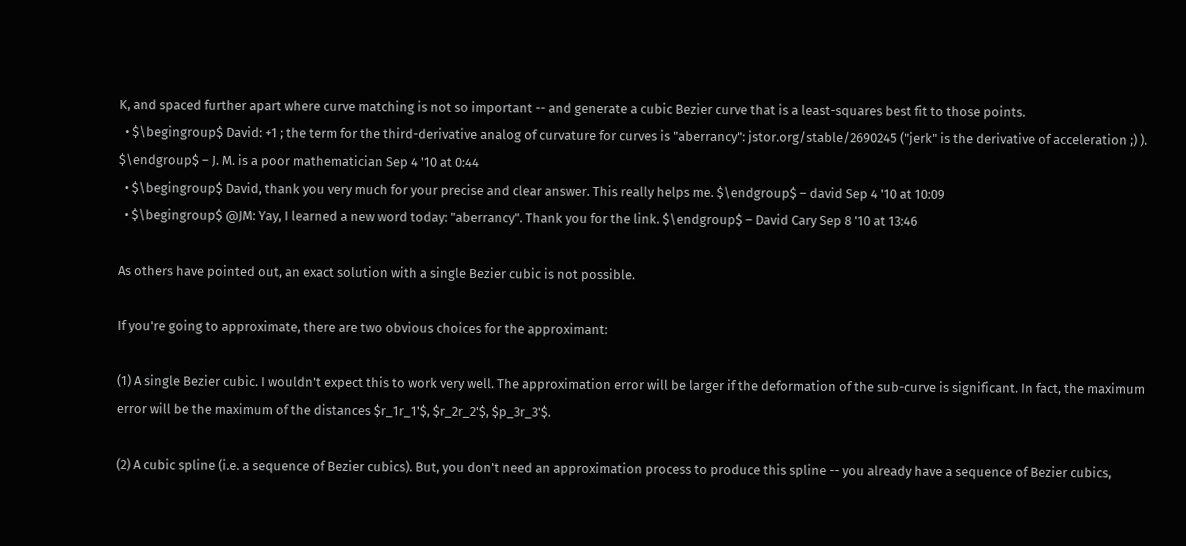K, and spaced further apart where curve matching is not so important -- and generate a cubic Bezier curve that is a least-squares best fit to those points.
  • $\begingroup$ David: +1 ; the term for the third-derivative analog of curvature for curves is "aberrancy": jstor.org/stable/2690245 ("jerk" is the derivative of acceleration ;) ). $\endgroup$ – J. M. is a poor mathematician Sep 4 '10 at 0:44
  • $\begingroup$ David, thank you very much for your precise and clear answer. This really helps me. $\endgroup$ – david Sep 4 '10 at 10:09
  • $\begingroup$ @JM: Yay, I learned a new word today: "aberrancy". Thank you for the link. $\endgroup$ – David Cary Sep 8 '10 at 13:46

As others have pointed out, an exact solution with a single Bezier cubic is not possible.

If you're going to approximate, there are two obvious choices for the approximant:

(1) A single Bezier cubic. I wouldn't expect this to work very well. The approximation error will be larger if the deformation of the sub-curve is significant. In fact, the maximum error will be the maximum of the distances $r_1r_1'$, $r_2r_2'$, $p_3r_3'$.

(2) A cubic spline (i.e. a sequence of Bezier cubics). But, you don't need an approximation process to produce this spline -- you already have a sequence of Bezier cubics,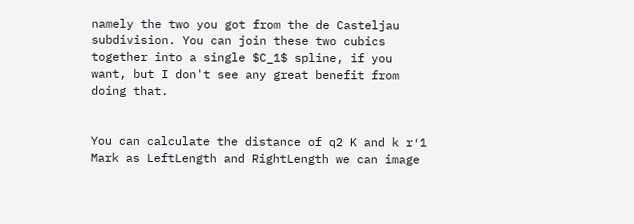namely the two you got from the de Casteljau subdivision. You can join these two cubics together into a single $C_1$ spline, if you want, but I don't see any great benefit from doing that.


You can calculate the distance of q2 K and k r′1 Mark as LeftLength and RightLength we can image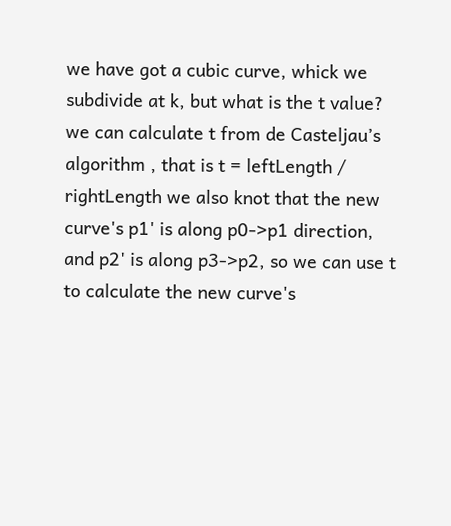we have got a cubic curve, whick we subdivide at k, but what is the t value? we can calculate t from de Casteljau’s algorithm , that is t = leftLength / rightLength we also knot that the new curve's p1' is along p0->p1 direction, and p2' is along p3->p2, so we can use t to calculate the new curve's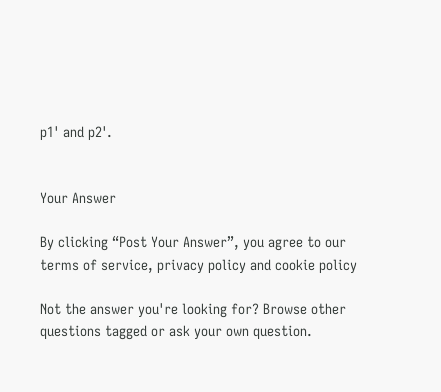p1' and p2'.


Your Answer

By clicking “Post Your Answer”, you agree to our terms of service, privacy policy and cookie policy

Not the answer you're looking for? Browse other questions tagged or ask your own question.